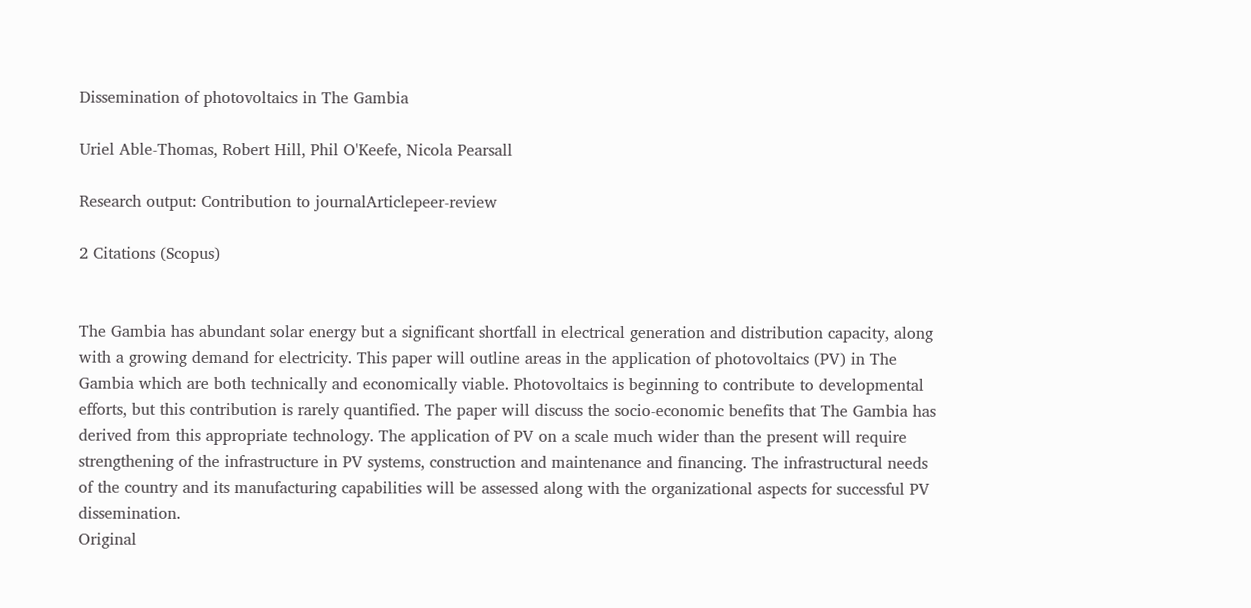Dissemination of photovoltaics in The Gambia

Uriel Able-Thomas, Robert Hill, Phil O'Keefe, Nicola Pearsall

Research output: Contribution to journalArticlepeer-review

2 Citations (Scopus)


The Gambia has abundant solar energy but a significant shortfall in electrical generation and distribution capacity, along with a growing demand for electricity. This paper will outline areas in the application of photovoltaics (PV) in The Gambia which are both technically and economically viable. Photovoltaics is beginning to contribute to developmental efforts, but this contribution is rarely quantified. The paper will discuss the socio-economic benefits that The Gambia has derived from this appropriate technology. The application of PV on a scale much wider than the present will require strengthening of the infrastructure in PV systems, construction and maintenance and financing. The infrastructural needs of the country and its manufacturing capabilities will be assessed along with the organizational aspects for successful PV dissemination.
Original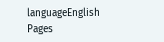languageEnglish
Pages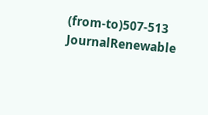(from-to)507-513
JournalRenewable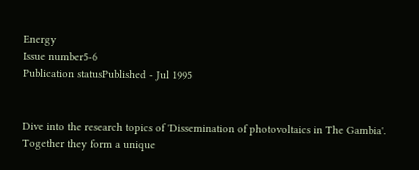Energy
Issue number5-6
Publication statusPublished - Jul 1995


Dive into the research topics of 'Dissemination of photovoltaics in The Gambia'. Together they form a unique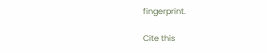fingerprint.

Cite this